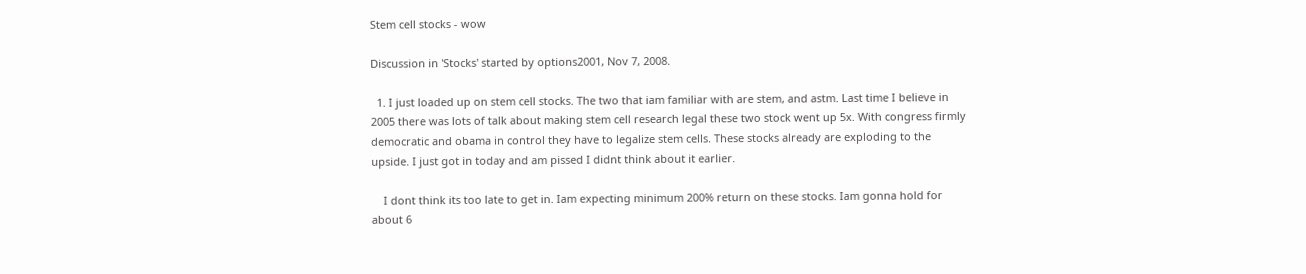Stem cell stocks - wow

Discussion in 'Stocks' started by options2001, Nov 7, 2008.

  1. I just loaded up on stem cell stocks. The two that iam familiar with are stem, and astm. Last time I believe in 2005 there was lots of talk about making stem cell research legal these two stock went up 5x. With congress firmly democratic and obama in control they have to legalize stem cells. These stocks already are exploding to the upside. I just got in today and am pissed I didnt think about it earlier.

    I dont think its too late to get in. Iam expecting minimum 200% return on these stocks. Iam gonna hold for about 6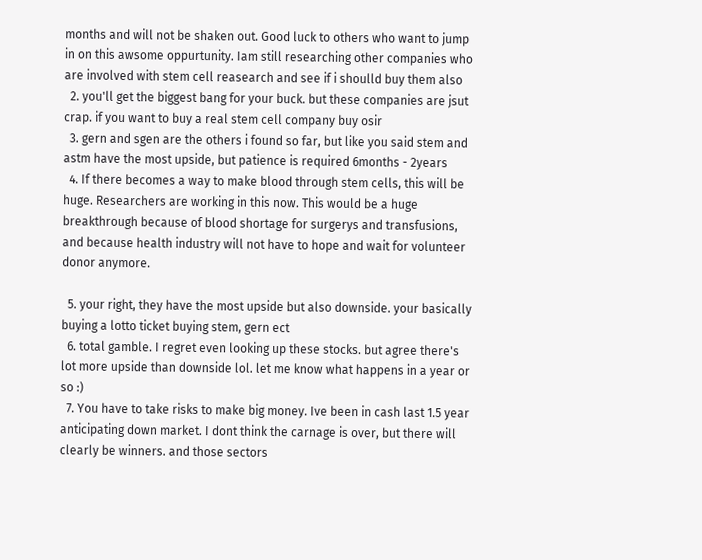months and will not be shaken out. Good luck to others who want to jump in on this awsome oppurtunity. Iam still researching other companies who are involved with stem cell reasearch and see if i shoulld buy them also
  2. you'll get the biggest bang for your buck. but these companies are jsut crap. if you want to buy a real stem cell company buy osir
  3. gern and sgen are the others i found so far, but like you said stem and astm have the most upside, but patience is required 6months - 2years
  4. If there becomes a way to make blood through stem cells, this will be huge. Researchers are working in this now. This would be a huge breakthrough because of blood shortage for surgerys and transfusions, and because health industry will not have to hope and wait for volunteer donor anymore.

  5. your right, they have the most upside but also downside. your basically buying a lotto ticket buying stem, gern ect
  6. total gamble. I regret even looking up these stocks. but agree there's lot more upside than downside lol. let me know what happens in a year or so :)
  7. You have to take risks to make big money. Ive been in cash last 1.5 year anticipating down market. I dont think the carnage is over, but there will clearly be winners. and those sectors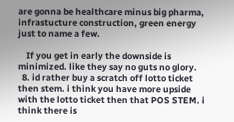are gonna be healthcare minus big pharma, infrastucture construction, green energy just to name a few.

    If you get in early the downside is minimized. like they say no guts no glory.
  8. id rather buy a scratch off lotto ticket then stem. i think you have more upside with the lotto ticket then that POS STEM. i think there is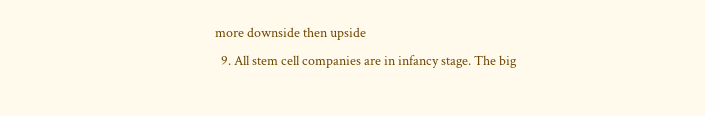more downside then upside
  9. All stem cell companies are in infancy stage. The big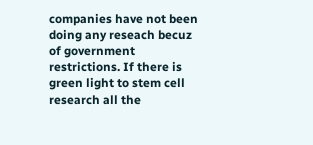companies have not been doing any reseach becuz of government restrictions. If there is green light to stem cell research all the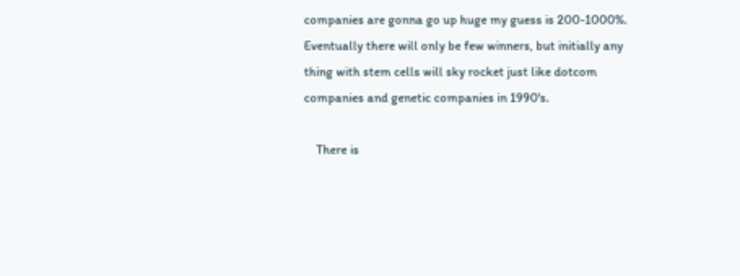companies are gonna go up huge my guess is 200-1000%. Eventually there will only be few winners, but initially any thing with stem cells will sky rocket just like dotcom companies and genetic companies in 1990's.

    There is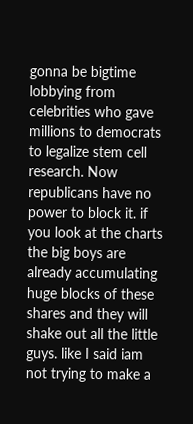gonna be bigtime lobbying from celebrities who gave millions to democrats to legalize stem cell research. Now republicans have no power to block it. if you look at the charts the big boys are already accumulating huge blocks of these shares and they will shake out all the little guys. like I said iam not trying to make a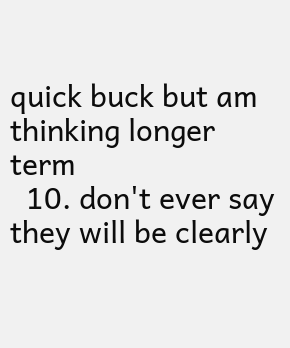quick buck but am thinking longer term
  10. don't ever say they will be clearly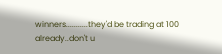winners...........they'd be trading at 100 already..don't u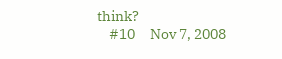think?
    #10     Nov 7, 2008